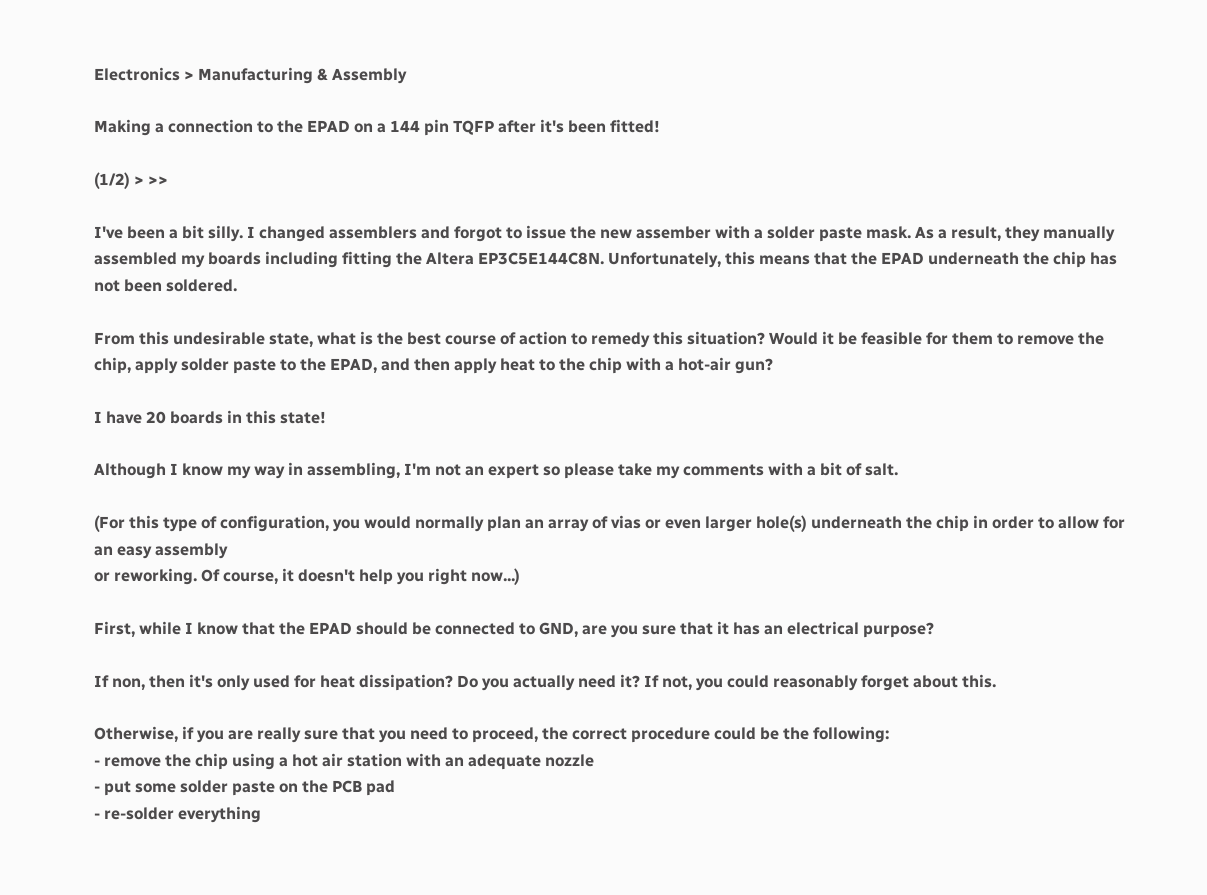Electronics > Manufacturing & Assembly

Making a connection to the EPAD on a 144 pin TQFP after it's been fitted!

(1/2) > >>

I've been a bit silly. I changed assemblers and forgot to issue the new assember with a solder paste mask. As a result, they manually assembled my boards including fitting the Altera EP3C5E144C8N. Unfortunately, this means that the EPAD underneath the chip has not been soldered.

From this undesirable state, what is the best course of action to remedy this situation? Would it be feasible for them to remove the chip, apply solder paste to the EPAD, and then apply heat to the chip with a hot-air gun?

I have 20 boards in this state!

Although I know my way in assembling, I'm not an expert so please take my comments with a bit of salt.

(For this type of configuration, you would normally plan an array of vias or even larger hole(s) underneath the chip in order to allow for an easy assembly
or reworking. Of course, it doesn't help you right now...)

First, while I know that the EPAD should be connected to GND, are you sure that it has an electrical purpose?

If non, then it's only used for heat dissipation? Do you actually need it? If not, you could reasonably forget about this.

Otherwise, if you are really sure that you need to proceed, the correct procedure could be the following:
- remove the chip using a hot air station with an adequate nozzle
- put some solder paste on the PCB pad
- re-solder everything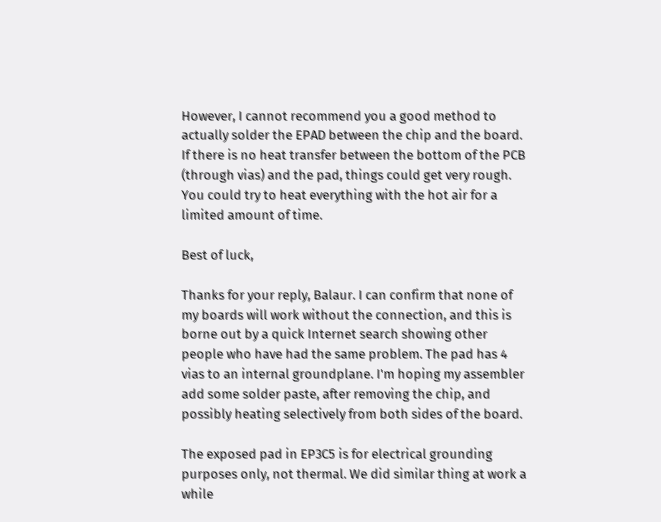However, I cannot recommend you a good method to actually solder the EPAD between the chip and the board. If there is no heat transfer between the bottom of the PCB (through vias) and the pad, things could get very rough. You could try to heat everything with the hot air for a limited amount of time.

Best of luck,

Thanks for your reply, Balaur. I can confirm that none of my boards will work without the connection, and this is borne out by a quick Internet search showing other people who have had the same problem. The pad has 4 vias to an internal groundplane. I'm hoping my assembler add some solder paste, after removing the chip, and possibly heating selectively from both sides of the board.

The exposed pad in EP3C5 is for electrical grounding purposes only, not thermal. We did similar thing at work a while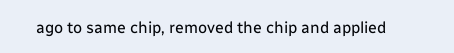ago to same chip, removed the chip and applied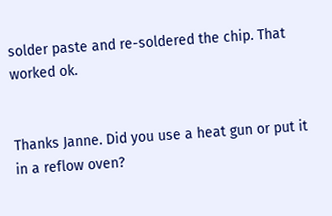solder paste and re-soldered the chip. That worked ok.


Thanks Janne. Did you use a heat gun or put it in a reflow oven?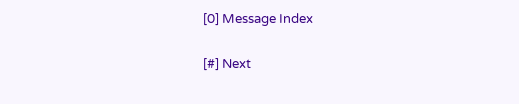[0] Message Index

[#] Next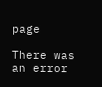page

There was an error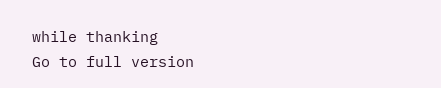while thanking
Go to full version